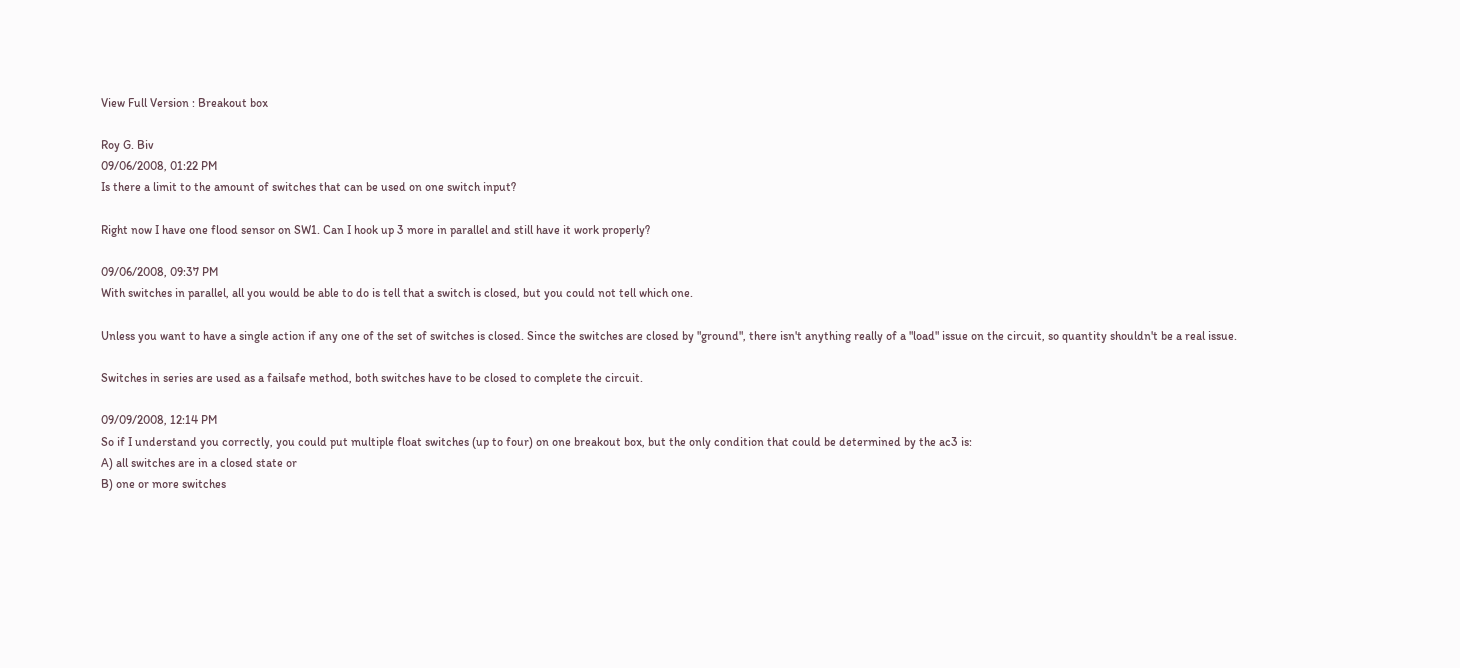View Full Version : Breakout box

Roy G. Biv
09/06/2008, 01:22 PM
Is there a limit to the amount of switches that can be used on one switch input?

Right now I have one flood sensor on SW1. Can I hook up 3 more in parallel and still have it work properly?

09/06/2008, 09:37 PM
With switches in parallel, all you would be able to do is tell that a switch is closed, but you could not tell which one.

Unless you want to have a single action if any one of the set of switches is closed. Since the switches are closed by "ground", there isn't anything really of a "load" issue on the circuit, so quantity shouldn't be a real issue.

Switches in series are used as a failsafe method, both switches have to be closed to complete the circuit.

09/09/2008, 12:14 PM
So if I understand you correctly, you could put multiple float switches (up to four) on one breakout box, but the only condition that could be determined by the ac3 is:
A) all switches are in a closed state or
B) one or more switches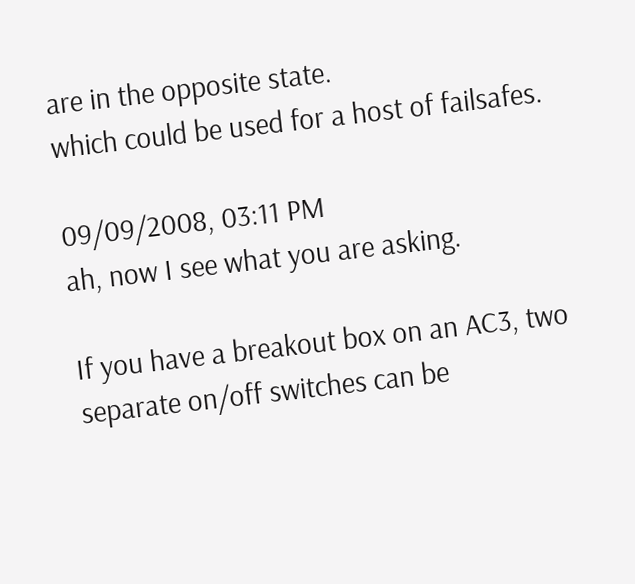are in the opposite state.
which could be used for a host of failsafes.

09/09/2008, 03:11 PM
ah, now I see what you are asking.

If you have a breakout box on an AC3, two separate on/off switches can be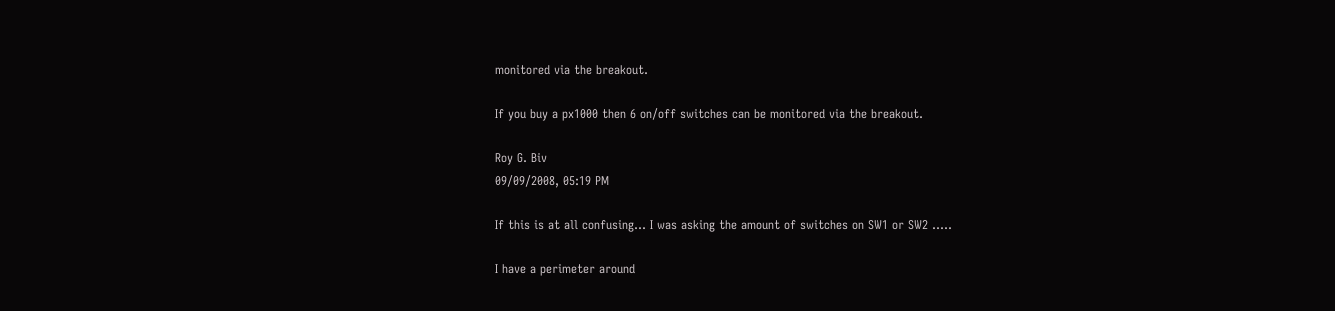monitored via the breakout.

If you buy a px1000 then 6 on/off switches can be monitored via the breakout.

Roy G. Biv
09/09/2008, 05:19 PM

If this is at all confusing... I was asking the amount of switches on SW1 or SW2 .....

I have a perimeter around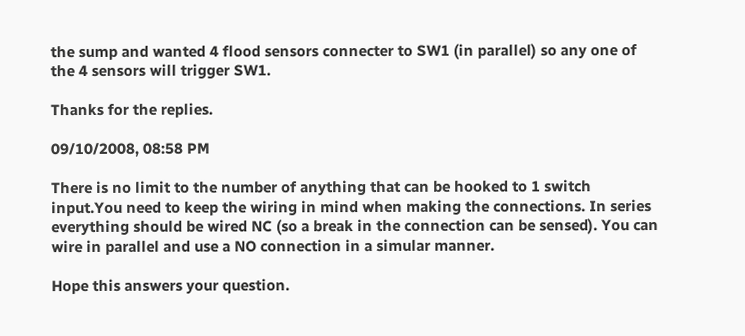the sump and wanted 4 flood sensors connecter to SW1 (in parallel) so any one of the 4 sensors will trigger SW1.

Thanks for the replies.

09/10/2008, 08:58 PM

There is no limit to the number of anything that can be hooked to 1 switch input.You need to keep the wiring in mind when making the connections. In series everything should be wired NC (so a break in the connection can be sensed). You can wire in parallel and use a NO connection in a simular manner.

Hope this answers your question.